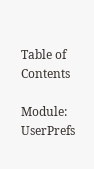Table of Contents

Module: UserPrefs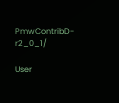PmwContribD-r2_0_1/

User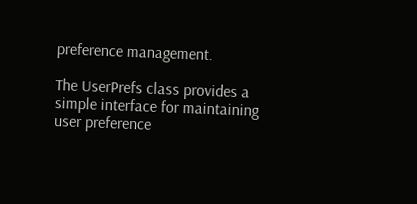preference management.

The UserPrefs class provides a simple interface for maintaining user preference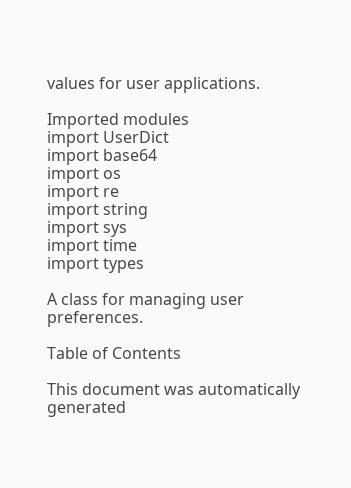values for user applications.

Imported modules
import UserDict
import base64
import os
import re
import string
import sys
import time
import types

A class for managing user preferences.

Table of Contents

This document was automatically generated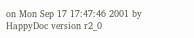on Mon Sep 17 17:47:46 2001 by HappyDoc version r2_0